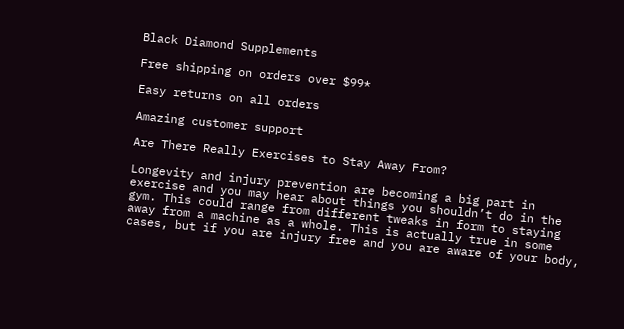Black Diamond Supplements

Free shipping on orders over $99*

Easy returns on all orders

Amazing customer support

Are There Really Exercises to Stay Away From?

Longevity and injury prevention are becoming a big part in exercise and you may hear about things you shouldn’t do in the gym. This could range from different tweaks in form to staying away from a machine as a whole. This is actually true in some cases, but if you are injury free and you are aware of your body,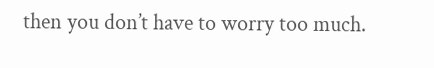then you don’t have to worry too much.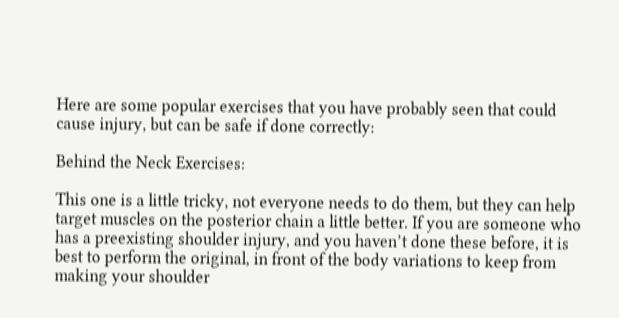Here are some popular exercises that you have probably seen that could cause injury, but can be safe if done correctly:

Behind the Neck Exercises:

This one is a little tricky, not everyone needs to do them, but they can help target muscles on the posterior chain a little better. If you are someone who has a preexisting shoulder injury, and you haven’t done these before, it is best to perform the original, in front of the body variations to keep from making your shoulder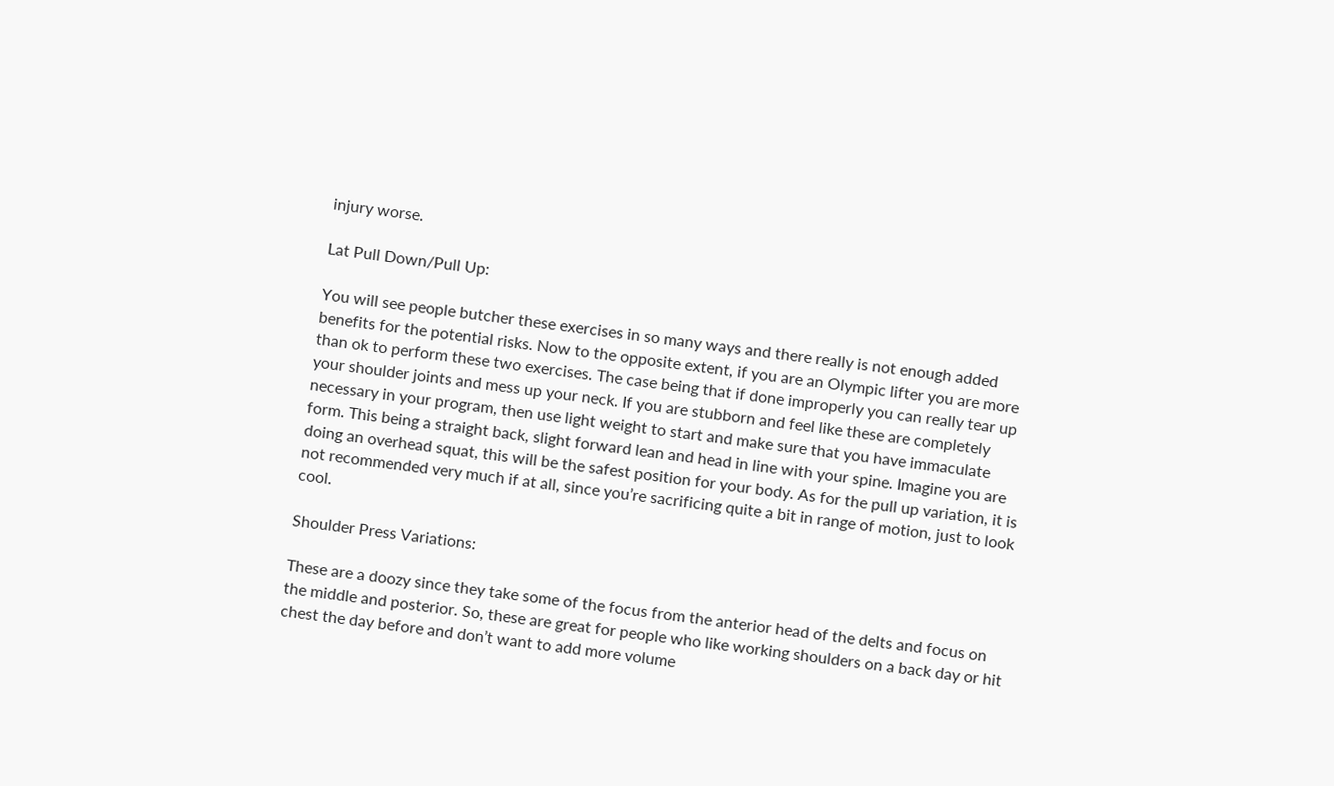injury worse.

Lat Pull Down/Pull Up:

You will see people butcher these exercises in so many ways and there really is not enough added benefits for the potential risks. Now to the opposite extent, if you are an Olympic lifter you are more than ok to perform these two exercises. The case being that if done improperly you can really tear up your shoulder joints and mess up your neck. If you are stubborn and feel like these are completely necessary in your program, then use light weight to start and make sure that you have immaculate form. This being a straight back, slight forward lean and head in line with your spine. Imagine you are doing an overhead squat, this will be the safest position for your body. As for the pull up variation, it is not recommended very much if at all, since you’re sacrificing quite a bit in range of motion, just to look cool.

Shoulder Press Variations:

These are a doozy since they take some of the focus from the anterior head of the delts and focus on the middle and posterior. So, these are great for people who like working shoulders on a back day or hit chest the day before and don’t want to add more volume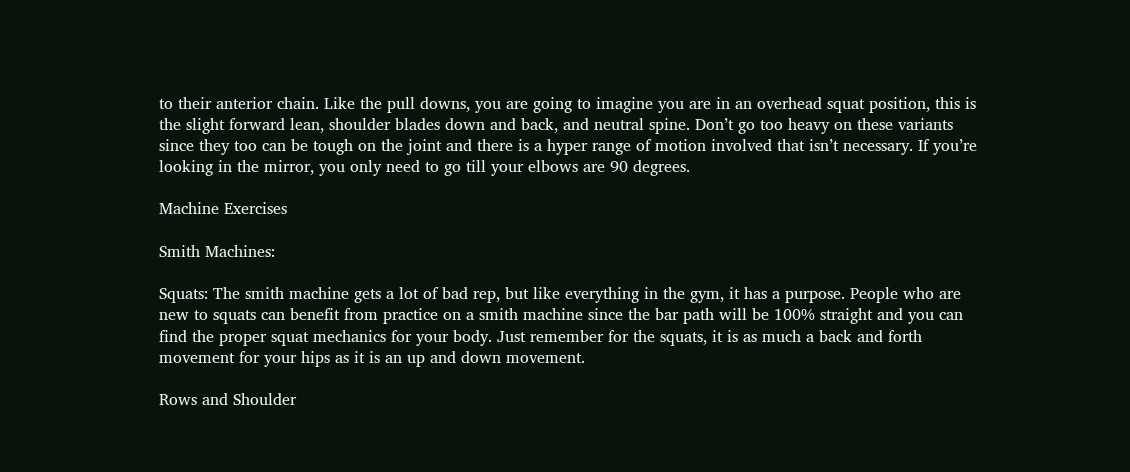to their anterior chain. Like the pull downs, you are going to imagine you are in an overhead squat position, this is the slight forward lean, shoulder blades down and back, and neutral spine. Don’t go too heavy on these variants since they too can be tough on the joint and there is a hyper range of motion involved that isn’t necessary. If you’re looking in the mirror, you only need to go till your elbows are 90 degrees.

Machine Exercises

Smith Machines:

Squats: The smith machine gets a lot of bad rep, but like everything in the gym, it has a purpose. People who are new to squats can benefit from practice on a smith machine since the bar path will be 100% straight and you can find the proper squat mechanics for your body. Just remember for the squats, it is as much a back and forth movement for your hips as it is an up and down movement.

Rows and Shoulder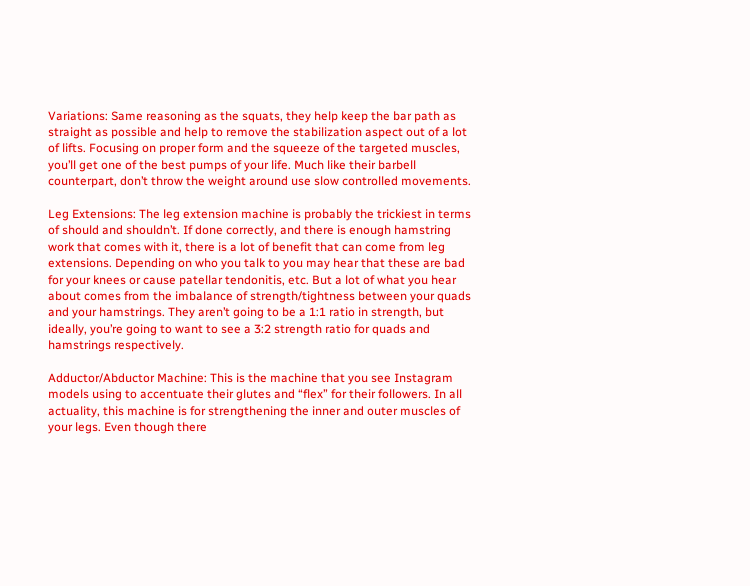Variations: Same reasoning as the squats, they help keep the bar path as straight as possible and help to remove the stabilization aspect out of a lot of lifts. Focusing on proper form and the squeeze of the targeted muscles, you’ll get one of the best pumps of your life. Much like their barbell counterpart, don’t throw the weight around use slow controlled movements.

Leg Extensions: The leg extension machine is probably the trickiest in terms of should and shouldn’t. If done correctly, and there is enough hamstring work that comes with it, there is a lot of benefit that can come from leg extensions. Depending on who you talk to you may hear that these are bad for your knees or cause patellar tendonitis, etc. But a lot of what you hear about comes from the imbalance of strength/tightness between your quads and your hamstrings. They aren’t going to be a 1:1 ratio in strength, but ideally, you’re going to want to see a 3:2 strength ratio for quads and hamstrings respectively.

Adductor/Abductor Machine: This is the machine that you see Instagram models using to accentuate their glutes and “flex” for their followers. In all actuality, this machine is for strengthening the inner and outer muscles of your legs. Even though there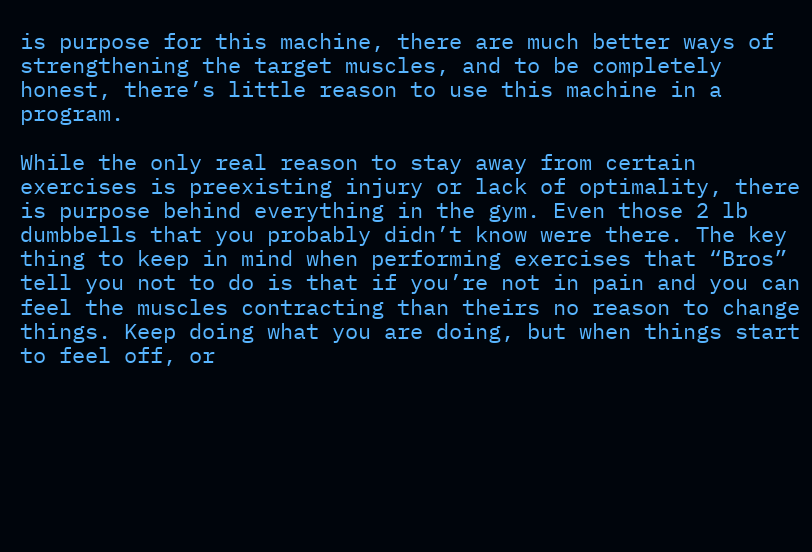is purpose for this machine, there are much better ways of strengthening the target muscles, and to be completely honest, there’s little reason to use this machine in a program.

While the only real reason to stay away from certain exercises is preexisting injury or lack of optimality, there is purpose behind everything in the gym. Even those 2 lb dumbbells that you probably didn’t know were there. The key thing to keep in mind when performing exercises that “Bros” tell you not to do is that if you’re not in pain and you can feel the muscles contracting than theirs no reason to change things. Keep doing what you are doing, but when things start to feel off, or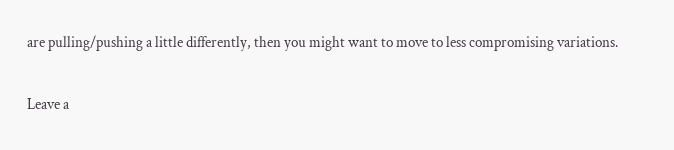are pulling/pushing a little differently, then you might want to move to less compromising variations.

Leave a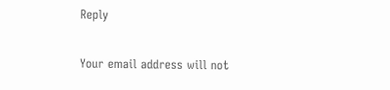Reply

Your email address will not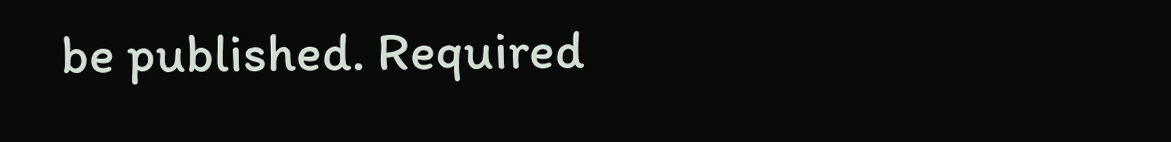be published. Required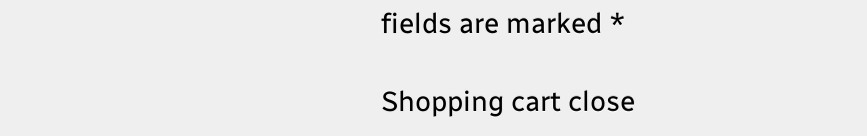fields are marked *

Shopping cart close